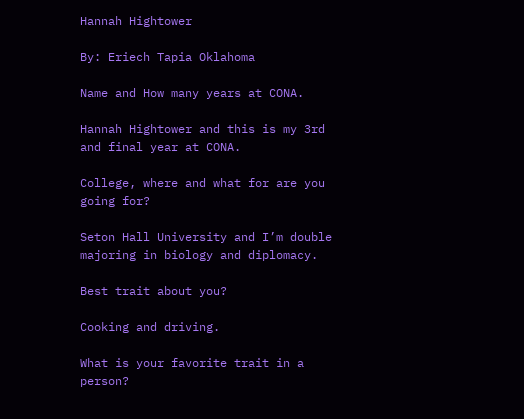Hannah Hightower

By: Eriech Tapia Oklahoma

Name and How many years at CONA.

Hannah Hightower and this is my 3rd and final year at CONA.

College, where and what for are you going for?

Seton Hall University and I’m double majoring in biology and diplomacy.

Best trait about you?

Cooking and driving.

What is your favorite trait in a person?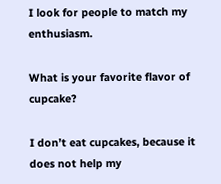I look for people to match my enthusiasm.

What is your favorite flavor of cupcake?

I don’t eat cupcakes, because it does not help my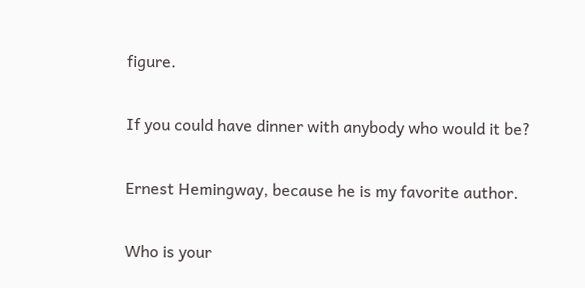figure.

If you could have dinner with anybody who would it be?

Ernest Hemingway, because he is my favorite author.

Who is your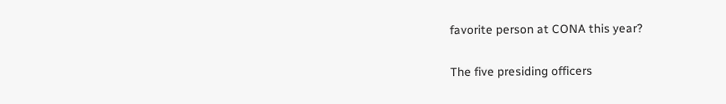favorite person at CONA this year?

The five presiding officers